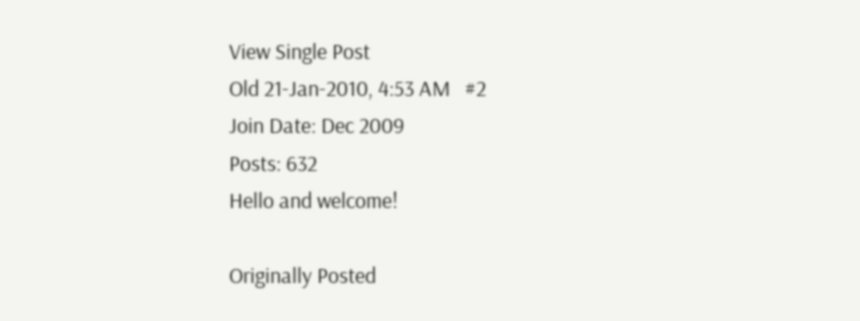View Single Post
Old 21-Jan-2010, 4:53 AM   #2
Join Date: Dec 2009
Posts: 632
Hello and welcome!

Originally Posted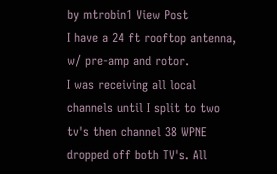by mtrobin1 View Post
I have a 24 ft rooftop antenna, w/ pre-amp and rotor.
I was receiving all local channels until I split to two tv's then channel 38 WPNE dropped off both TV's. All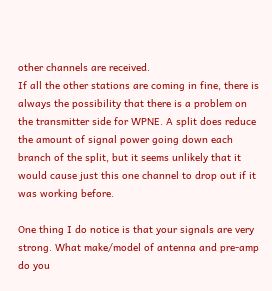other channels are received.
If all the other stations are coming in fine, there is always the possibility that there is a problem on the transmitter side for WPNE. A split does reduce the amount of signal power going down each branch of the split, but it seems unlikely that it would cause just this one channel to drop out if it was working before.

One thing I do notice is that your signals are very strong. What make/model of antenna and pre-amp do you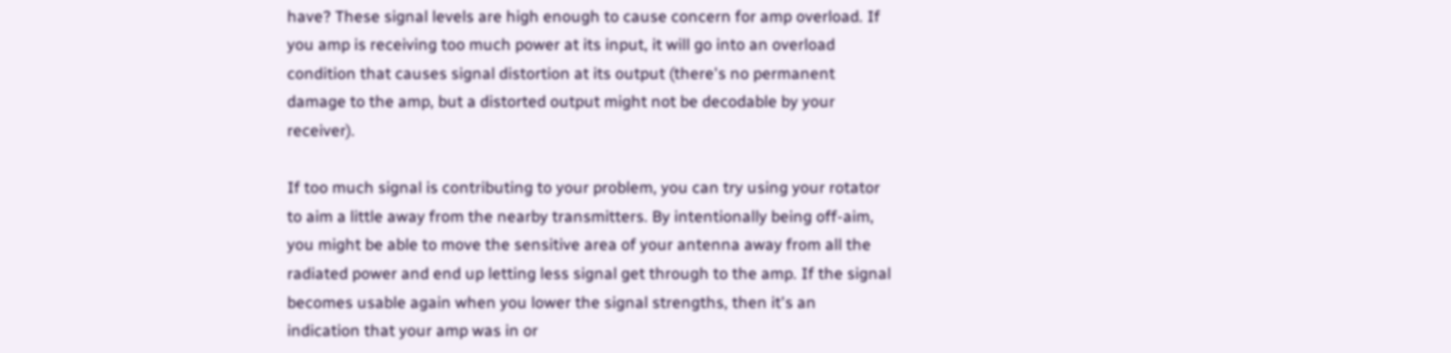have? These signal levels are high enough to cause concern for amp overload. If you amp is receiving too much power at its input, it will go into an overload condition that causes signal distortion at its output (there's no permanent damage to the amp, but a distorted output might not be decodable by your receiver).

If too much signal is contributing to your problem, you can try using your rotator to aim a little away from the nearby transmitters. By intentionally being off-aim, you might be able to move the sensitive area of your antenna away from all the radiated power and end up letting less signal get through to the amp. If the signal becomes usable again when you lower the signal strengths, then it's an indication that your amp was in or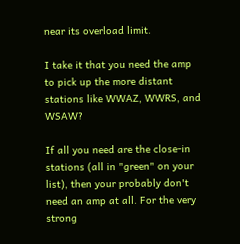near its overload limit.

I take it that you need the amp to pick up the more distant stations like WWAZ, WWRS, and WSAW?

If all you need are the close-in stations (all in "green" on your list), then your probably don't need an amp at all. For the very strong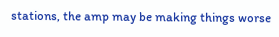stations, the amp may be making things worse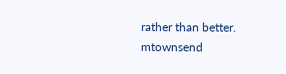rather than better.
mtownsend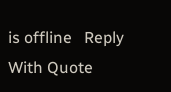is offline   Reply With Quote